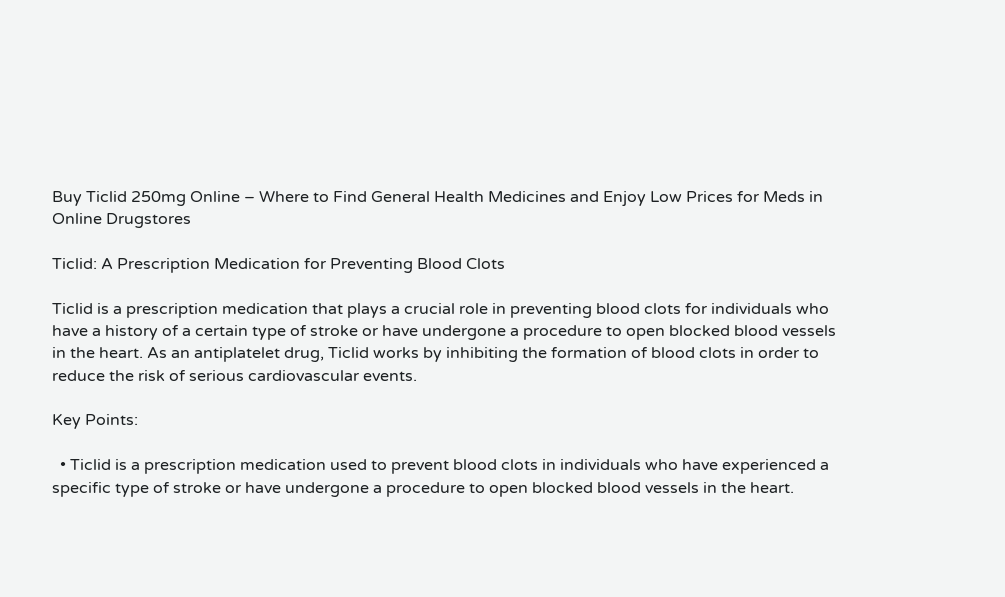Buy Ticlid 250mg Online – Where to Find General Health Medicines and Enjoy Low Prices for Meds in Online Drugstores

Ticlid: A Prescription Medication for Preventing Blood Clots

Ticlid is a prescription medication that plays a crucial role in preventing blood clots for individuals who have a history of a certain type of stroke or have undergone a procedure to open blocked blood vessels in the heart. As an antiplatelet drug, Ticlid works by inhibiting the formation of blood clots in order to reduce the risk of serious cardiovascular events.

Key Points:

  • Ticlid is a prescription medication used to prevent blood clots in individuals who have experienced a specific type of stroke or have undergone a procedure to open blocked blood vessels in the heart.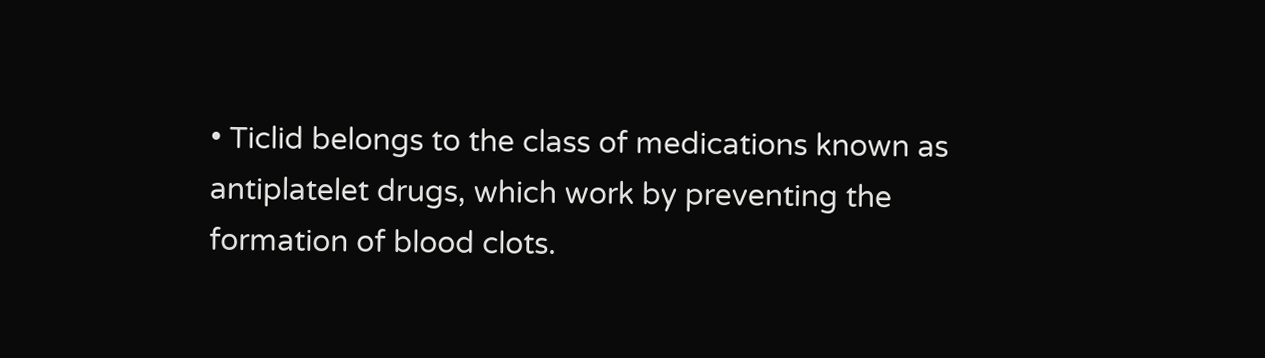• Ticlid belongs to the class of medications known as antiplatelet drugs, which work by preventing the formation of blood clots.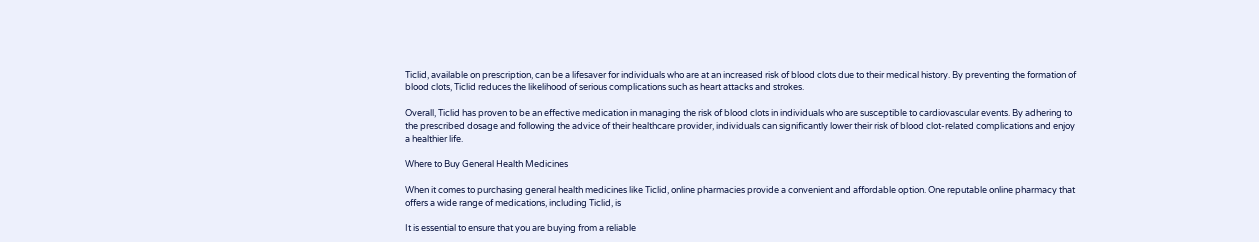Ticlid, available on prescription, can be a lifesaver for individuals who are at an increased risk of blood clots due to their medical history. By preventing the formation of blood clots, Ticlid reduces the likelihood of serious complications such as heart attacks and strokes.

Overall, Ticlid has proven to be an effective medication in managing the risk of blood clots in individuals who are susceptible to cardiovascular events. By adhering to the prescribed dosage and following the advice of their healthcare provider, individuals can significantly lower their risk of blood clot-related complications and enjoy a healthier life.

Where to Buy General Health Medicines

When it comes to purchasing general health medicines like Ticlid, online pharmacies provide a convenient and affordable option. One reputable online pharmacy that offers a wide range of medications, including Ticlid, is

It is essential to ensure that you are buying from a reliable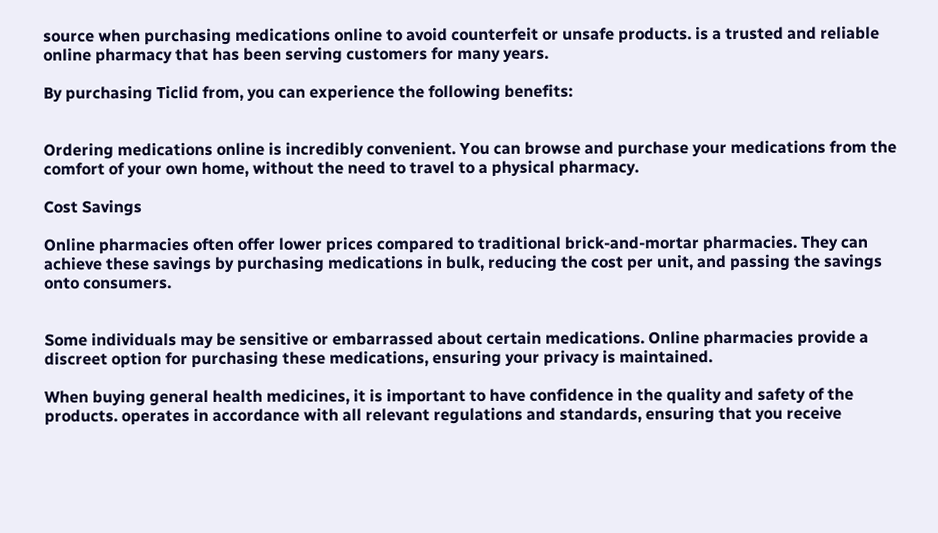source when purchasing medications online to avoid counterfeit or unsafe products. is a trusted and reliable online pharmacy that has been serving customers for many years.

By purchasing Ticlid from, you can experience the following benefits:


Ordering medications online is incredibly convenient. You can browse and purchase your medications from the comfort of your own home, without the need to travel to a physical pharmacy.

Cost Savings

Online pharmacies often offer lower prices compared to traditional brick-and-mortar pharmacies. They can achieve these savings by purchasing medications in bulk, reducing the cost per unit, and passing the savings onto consumers.


Some individuals may be sensitive or embarrassed about certain medications. Online pharmacies provide a discreet option for purchasing these medications, ensuring your privacy is maintained.

When buying general health medicines, it is important to have confidence in the quality and safety of the products. operates in accordance with all relevant regulations and standards, ensuring that you receive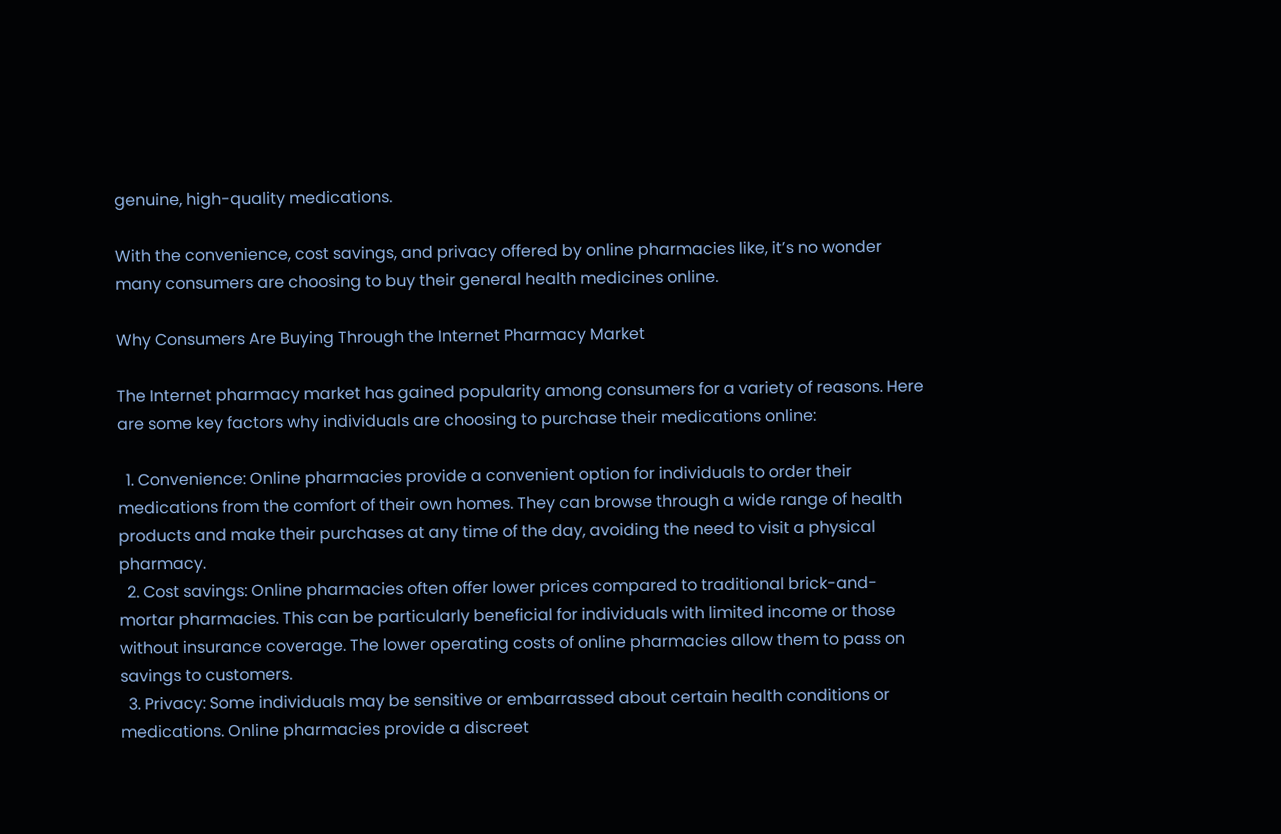genuine, high-quality medications.

With the convenience, cost savings, and privacy offered by online pharmacies like, it’s no wonder many consumers are choosing to buy their general health medicines online.

Why Consumers Are Buying Through the Internet Pharmacy Market

The Internet pharmacy market has gained popularity among consumers for a variety of reasons. Here are some key factors why individuals are choosing to purchase their medications online:

  1. Convenience: Online pharmacies provide a convenient option for individuals to order their medications from the comfort of their own homes. They can browse through a wide range of health products and make their purchases at any time of the day, avoiding the need to visit a physical pharmacy.
  2. Cost savings: Online pharmacies often offer lower prices compared to traditional brick-and-mortar pharmacies. This can be particularly beneficial for individuals with limited income or those without insurance coverage. The lower operating costs of online pharmacies allow them to pass on savings to customers.
  3. Privacy: Some individuals may be sensitive or embarrassed about certain health conditions or medications. Online pharmacies provide a discreet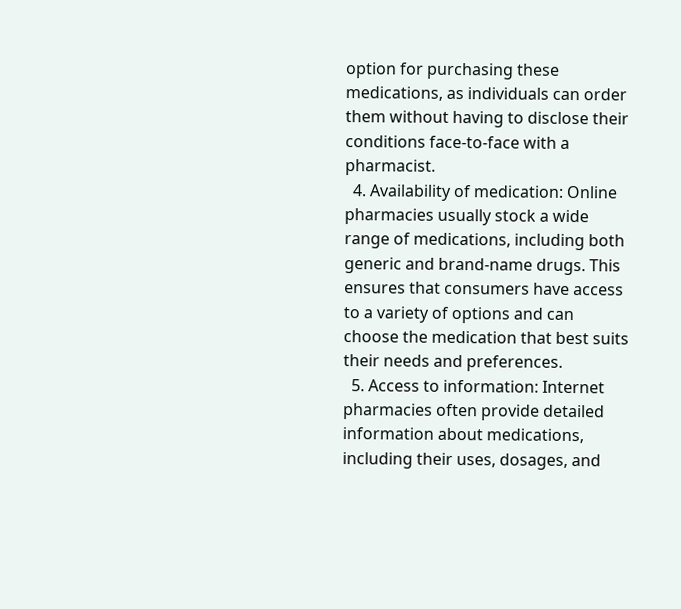option for purchasing these medications, as individuals can order them without having to disclose their conditions face-to-face with a pharmacist.
  4. Availability of medication: Online pharmacies usually stock a wide range of medications, including both generic and brand-name drugs. This ensures that consumers have access to a variety of options and can choose the medication that best suits their needs and preferences.
  5. Access to information: Internet pharmacies often provide detailed information about medications, including their uses, dosages, and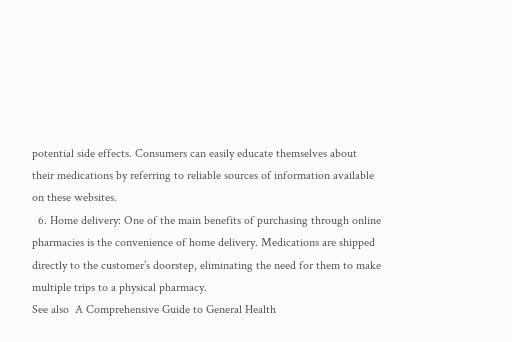potential side effects. Consumers can easily educate themselves about their medications by referring to reliable sources of information available on these websites.
  6. Home delivery: One of the main benefits of purchasing through online pharmacies is the convenience of home delivery. Medications are shipped directly to the customer’s doorstep, eliminating the need for them to make multiple trips to a physical pharmacy.
See also  A Comprehensive Guide to General Health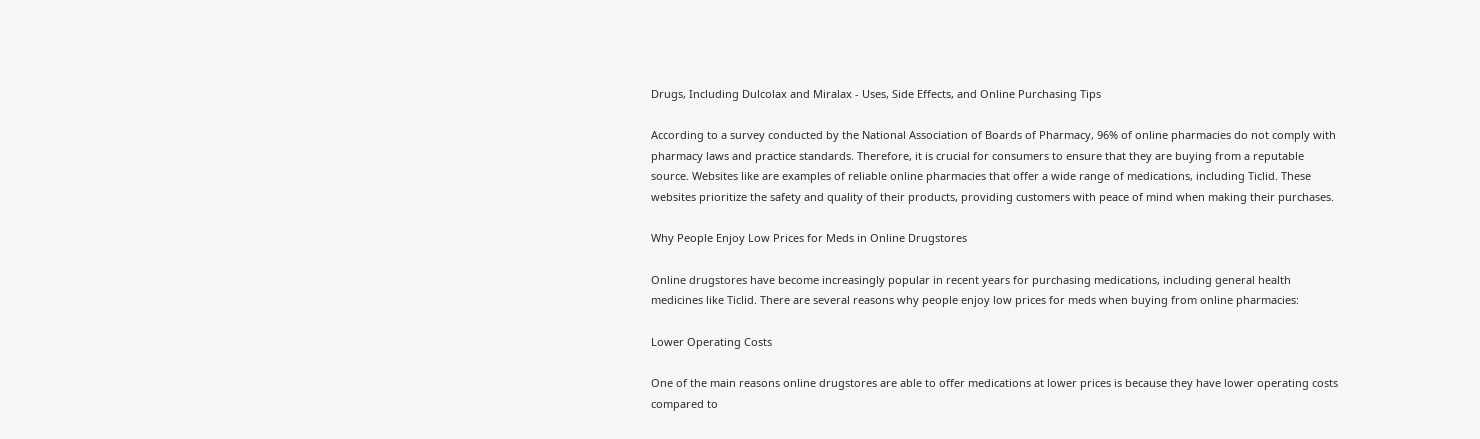Drugs, Including Dulcolax and Miralax - Uses, Side Effects, and Online Purchasing Tips

According to a survey conducted by the National Association of Boards of Pharmacy, 96% of online pharmacies do not comply with pharmacy laws and practice standards. Therefore, it is crucial for consumers to ensure that they are buying from a reputable source. Websites like are examples of reliable online pharmacies that offer a wide range of medications, including Ticlid. These websites prioritize the safety and quality of their products, providing customers with peace of mind when making their purchases.

Why People Enjoy Low Prices for Meds in Online Drugstores

Online drugstores have become increasingly popular in recent years for purchasing medications, including general health medicines like Ticlid. There are several reasons why people enjoy low prices for meds when buying from online pharmacies:

Lower Operating Costs

One of the main reasons online drugstores are able to offer medications at lower prices is because they have lower operating costs compared to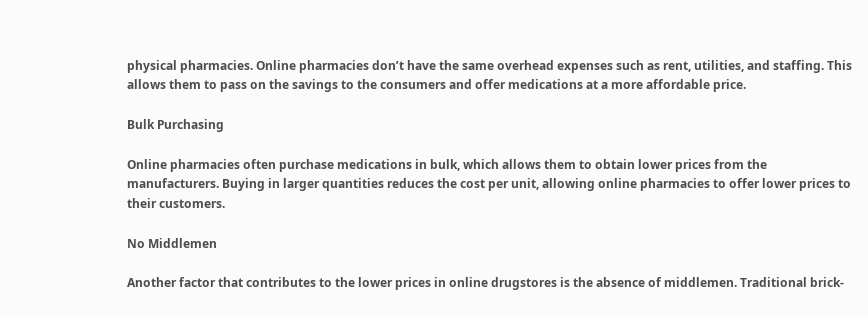physical pharmacies. Online pharmacies don’t have the same overhead expenses such as rent, utilities, and staffing. This allows them to pass on the savings to the consumers and offer medications at a more affordable price.

Bulk Purchasing

Online pharmacies often purchase medications in bulk, which allows them to obtain lower prices from the manufacturers. Buying in larger quantities reduces the cost per unit, allowing online pharmacies to offer lower prices to their customers.

No Middlemen

Another factor that contributes to the lower prices in online drugstores is the absence of middlemen. Traditional brick-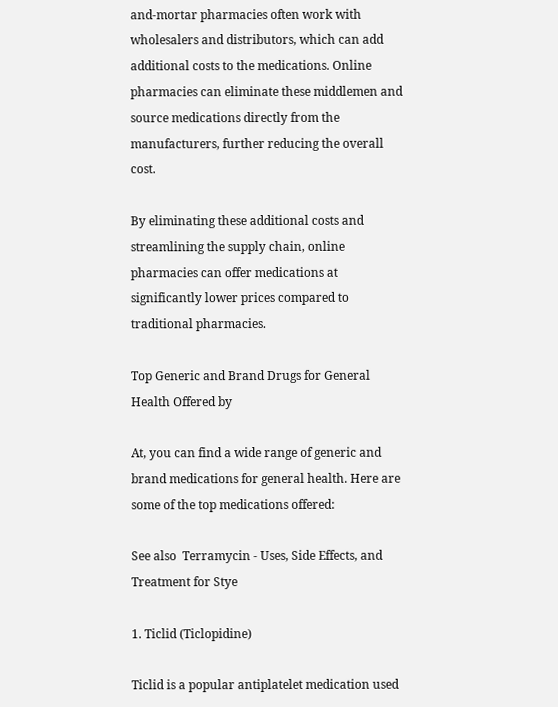and-mortar pharmacies often work with wholesalers and distributors, which can add additional costs to the medications. Online pharmacies can eliminate these middlemen and source medications directly from the manufacturers, further reducing the overall cost.

By eliminating these additional costs and streamlining the supply chain, online pharmacies can offer medications at significantly lower prices compared to traditional pharmacies.

Top Generic and Brand Drugs for General Health Offered by

At, you can find a wide range of generic and brand medications for general health. Here are some of the top medications offered:

See also  Terramycin - Uses, Side Effects, and Treatment for Stye

1. Ticlid (Ticlopidine)

Ticlid is a popular antiplatelet medication used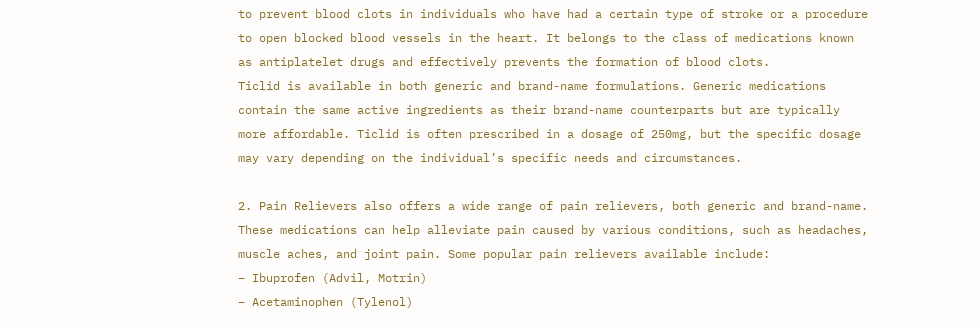to prevent blood clots in individuals who have had a certain type of stroke or a procedure to open blocked blood vessels in the heart. It belongs to the class of medications known as antiplatelet drugs and effectively prevents the formation of blood clots.
Ticlid is available in both generic and brand-name formulations. Generic medications contain the same active ingredients as their brand-name counterparts but are typically more affordable. Ticlid is often prescribed in a dosage of 250mg, but the specific dosage may vary depending on the individual’s specific needs and circumstances.

2. Pain Relievers also offers a wide range of pain relievers, both generic and brand-name. These medications can help alleviate pain caused by various conditions, such as headaches, muscle aches, and joint pain. Some popular pain relievers available include:
– Ibuprofen (Advil, Motrin)
– Acetaminophen (Tylenol)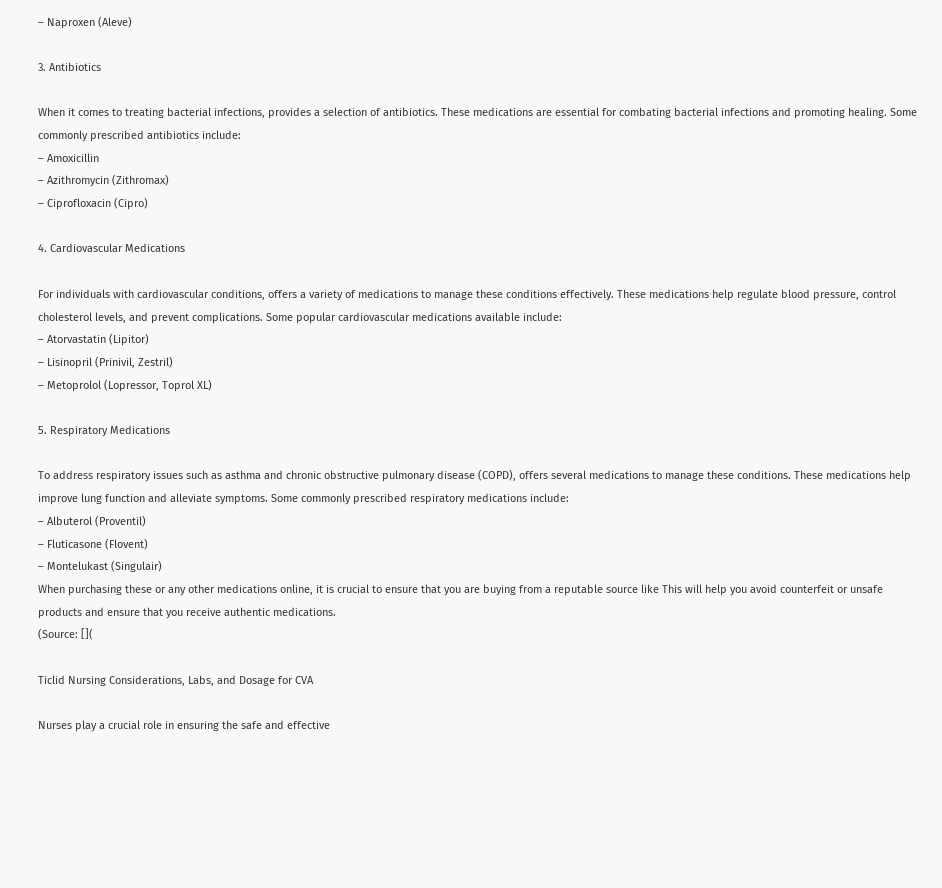– Naproxen (Aleve)

3. Antibiotics

When it comes to treating bacterial infections, provides a selection of antibiotics. These medications are essential for combating bacterial infections and promoting healing. Some commonly prescribed antibiotics include:
– Amoxicillin
– Azithromycin (Zithromax)
– Ciprofloxacin (Cipro)

4. Cardiovascular Medications

For individuals with cardiovascular conditions, offers a variety of medications to manage these conditions effectively. These medications help regulate blood pressure, control cholesterol levels, and prevent complications. Some popular cardiovascular medications available include:
– Atorvastatin (Lipitor)
– Lisinopril (Prinivil, Zestril)
– Metoprolol (Lopressor, Toprol XL)

5. Respiratory Medications

To address respiratory issues such as asthma and chronic obstructive pulmonary disease (COPD), offers several medications to manage these conditions. These medications help improve lung function and alleviate symptoms. Some commonly prescribed respiratory medications include:
– Albuterol (Proventil)
– Fluticasone (Flovent)
– Montelukast (Singulair)
When purchasing these or any other medications online, it is crucial to ensure that you are buying from a reputable source like This will help you avoid counterfeit or unsafe products and ensure that you receive authentic medications.
(Source: [](

Ticlid Nursing Considerations, Labs, and Dosage for CVA

Nurses play a crucial role in ensuring the safe and effective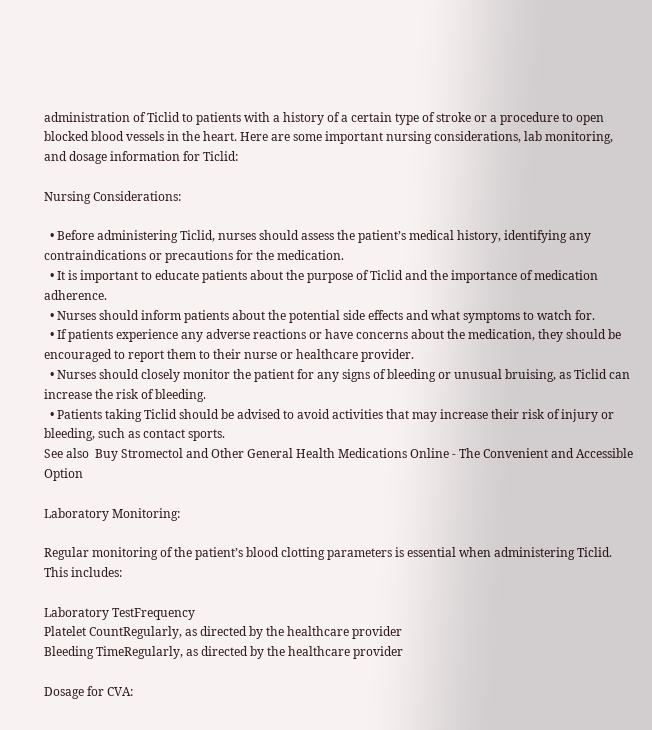administration of Ticlid to patients with a history of a certain type of stroke or a procedure to open blocked blood vessels in the heart. Here are some important nursing considerations, lab monitoring, and dosage information for Ticlid:

Nursing Considerations:

  • Before administering Ticlid, nurses should assess the patient’s medical history, identifying any contraindications or precautions for the medication.
  • It is important to educate patients about the purpose of Ticlid and the importance of medication adherence.
  • Nurses should inform patients about the potential side effects and what symptoms to watch for.
  • If patients experience any adverse reactions or have concerns about the medication, they should be encouraged to report them to their nurse or healthcare provider.
  • Nurses should closely monitor the patient for any signs of bleeding or unusual bruising, as Ticlid can increase the risk of bleeding.
  • Patients taking Ticlid should be advised to avoid activities that may increase their risk of injury or bleeding, such as contact sports.
See also  Buy Stromectol and Other General Health Medications Online - The Convenient and Accessible Option

Laboratory Monitoring:

Regular monitoring of the patient’s blood clotting parameters is essential when administering Ticlid. This includes:

Laboratory TestFrequency
Platelet CountRegularly, as directed by the healthcare provider
Bleeding TimeRegularly, as directed by the healthcare provider

Dosage for CVA: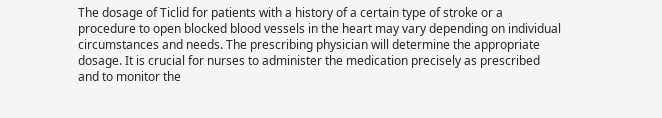The dosage of Ticlid for patients with a history of a certain type of stroke or a procedure to open blocked blood vessels in the heart may vary depending on individual circumstances and needs. The prescribing physician will determine the appropriate dosage. It is crucial for nurses to administer the medication precisely as prescribed and to monitor the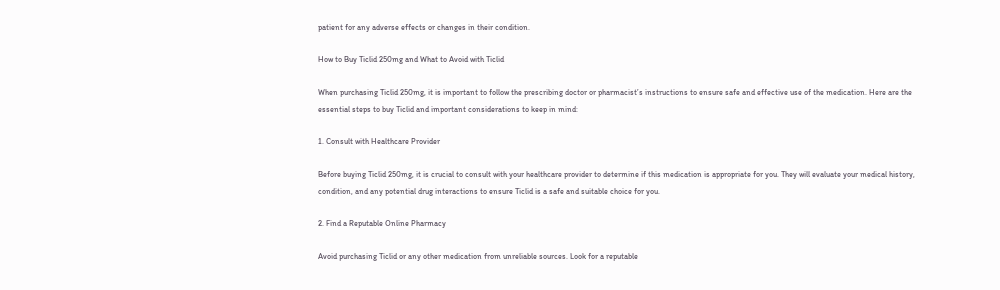patient for any adverse effects or changes in their condition.

How to Buy Ticlid 250mg and What to Avoid with Ticlid

When purchasing Ticlid 250mg, it is important to follow the prescribing doctor or pharmacist’s instructions to ensure safe and effective use of the medication. Here are the essential steps to buy Ticlid and important considerations to keep in mind:

1. Consult with Healthcare Provider

Before buying Ticlid 250mg, it is crucial to consult with your healthcare provider to determine if this medication is appropriate for you. They will evaluate your medical history, condition, and any potential drug interactions to ensure Ticlid is a safe and suitable choice for you.

2. Find a Reputable Online Pharmacy

Avoid purchasing Ticlid or any other medication from unreliable sources. Look for a reputable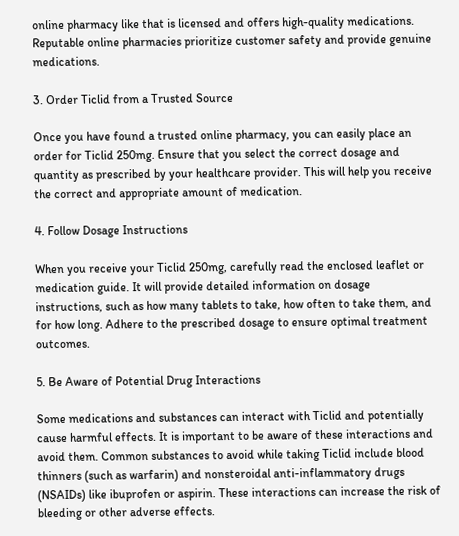online pharmacy like that is licensed and offers high-quality medications. Reputable online pharmacies prioritize customer safety and provide genuine medications.

3. Order Ticlid from a Trusted Source

Once you have found a trusted online pharmacy, you can easily place an order for Ticlid 250mg. Ensure that you select the correct dosage and quantity as prescribed by your healthcare provider. This will help you receive the correct and appropriate amount of medication.

4. Follow Dosage Instructions

When you receive your Ticlid 250mg, carefully read the enclosed leaflet or medication guide. It will provide detailed information on dosage instructions, such as how many tablets to take, how often to take them, and for how long. Adhere to the prescribed dosage to ensure optimal treatment outcomes.

5. Be Aware of Potential Drug Interactions

Some medications and substances can interact with Ticlid and potentially cause harmful effects. It is important to be aware of these interactions and avoid them. Common substances to avoid while taking Ticlid include blood thinners (such as warfarin) and nonsteroidal anti-inflammatory drugs (NSAIDs) like ibuprofen or aspirin. These interactions can increase the risk of bleeding or other adverse effects.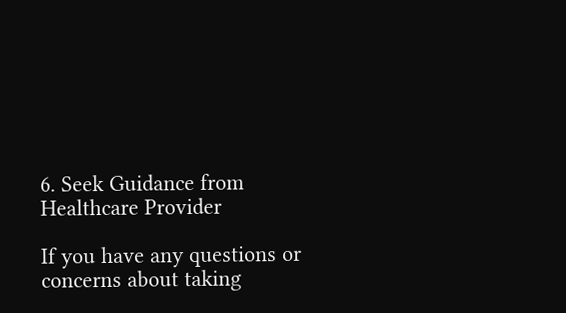6. Seek Guidance from Healthcare Provider

If you have any questions or concerns about taking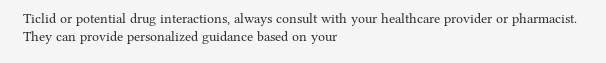Ticlid or potential drug interactions, always consult with your healthcare provider or pharmacist. They can provide personalized guidance based on your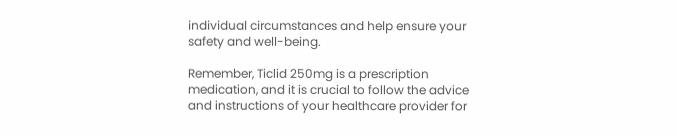individual circumstances and help ensure your safety and well-being.

Remember, Ticlid 250mg is a prescription medication, and it is crucial to follow the advice and instructions of your healthcare provider for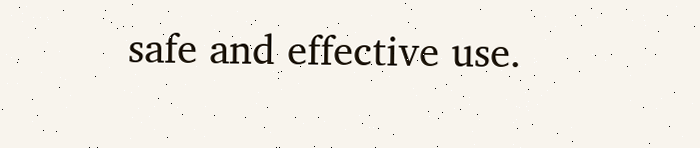safe and effective use.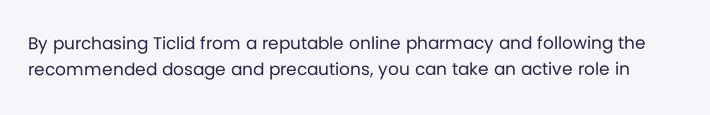By purchasing Ticlid from a reputable online pharmacy and following the recommended dosage and precautions, you can take an active role in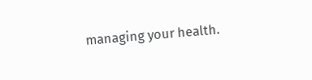managing your health.